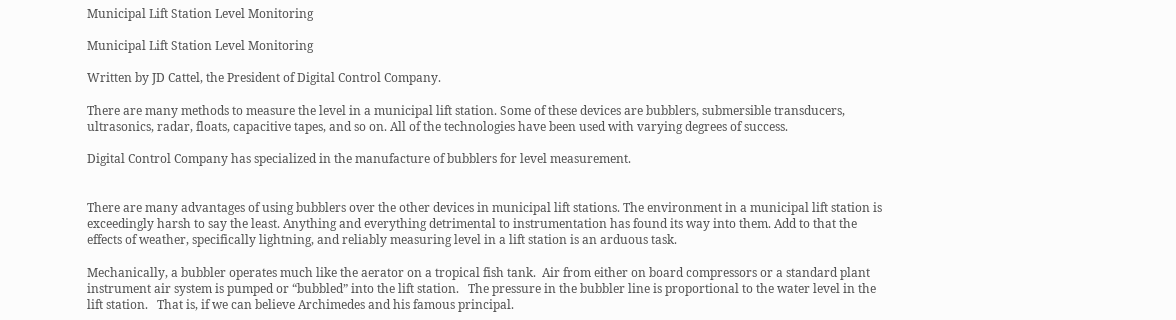Municipal Lift Station Level Monitoring

Municipal Lift Station Level Monitoring

Written by JD Cattel, the President of Digital Control Company.

There are many methods to measure the level in a municipal lift station. Some of these devices are bubblers, submersible transducers, ultrasonics, radar, floats, capacitive tapes, and so on. All of the technologies have been used with varying degrees of success.

Digital Control Company has specialized in the manufacture of bubblers for level measurement.


There are many advantages of using bubblers over the other devices in municipal lift stations. The environment in a municipal lift station is exceedingly harsh to say the least. Anything and everything detrimental to instrumentation has found its way into them. Add to that the effects of weather, specifically lightning, and reliably measuring level in a lift station is an arduous task.

Mechanically, a bubbler operates much like the aerator on a tropical fish tank.  Air from either on board compressors or a standard plant instrument air system is pumped or “bubbled” into the lift station.   The pressure in the bubbler line is proportional to the water level in the lift station.   That is, if we can believe Archimedes and his famous principal.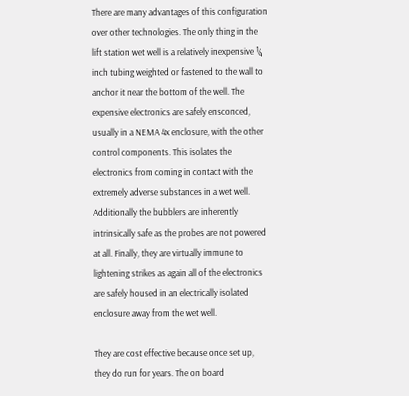There are many advantages of this configuration over other technologies. The only thing in the lift station wet well is a relatively inexpensive ¼ inch tubing weighted or fastened to the wall to anchor it near the bottom of the well. The expensive electronics are safely ensconced, usually in a NEMA 4x enclosure, with the other control components. This isolates the electronics from coming in contact with the extremely adverse substances in a wet well. Additionally the bubblers are inherently intrinsically safe as the probes are not powered at all. Finally, they are virtually immune to lightening strikes as again all of the electronics are safely housed in an electrically isolated enclosure away from the wet well.

They are cost effective because once set up, they do run for years. The on board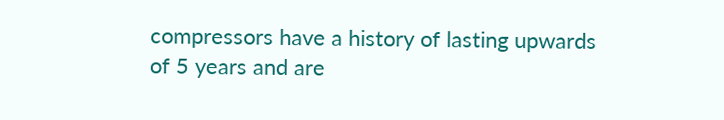compressors have a history of lasting upwards of 5 years and are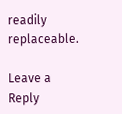readily replaceable.

Leave a Reply